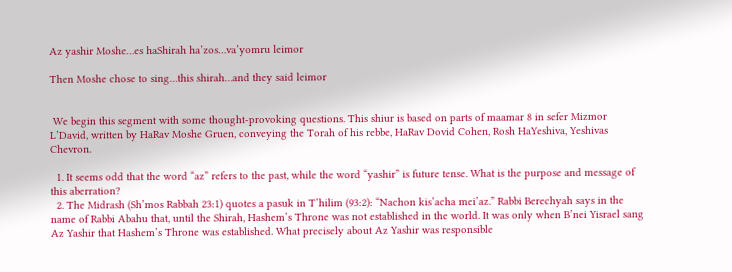Az yashir Moshe…es haShirah ha’zos…va’yomru leimor

Then Moshe chose to sing…this shirah…and they said leimor


 We begin this segment with some thought-provoking questions. This shiur is based on parts of maamar 8 in sefer Mizmor L’David, written by HaRav Moshe Gruen, conveying the Torah of his rebbe, HaRav Dovid Cohen, Rosh HaYeshiva, Yeshivas Chevron.

  1. It seems odd that the word “az” refers to the past, while the word “yashir” is future tense. What is the purpose and message of this aberration?
  2. The Midrash (Sh’mos Rabbah 23:1) quotes a pasuk in T’hilim (93:2): “Nachon kis’acha mei’az.” Rabbi Berechyah says in the name of Rabbi Abahu that, until the Shirah, Hashem’s Throne was not established in the world. It was only when B’nei Yisrael sang Az Yashir that Hashem’s Throne was established. What precisely about Az Yashir was responsible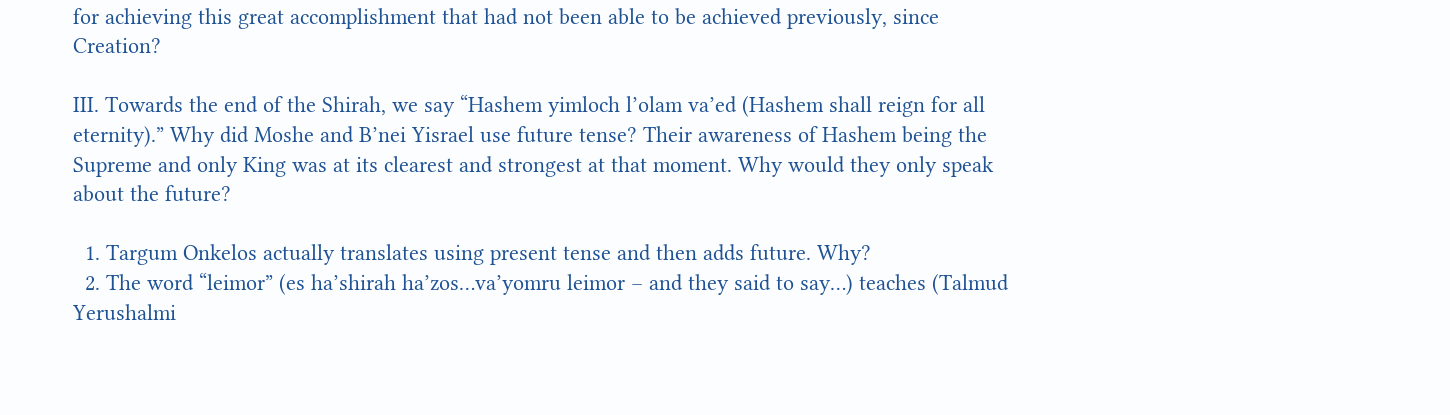for achieving this great accomplishment that had not been able to be achieved previously, since Creation?

III. Towards the end of the Shirah, we say “Hashem yimloch l’olam va’ed (Hashem shall reign for all eternity).” Why did Moshe and B’nei Yisrael use future tense? Their awareness of Hashem being the Supreme and only King was at its clearest and strongest at that moment. Why would they only speak about the future?

  1. Targum Onkelos actually translates using present tense and then adds future. Why?
  2. The word “leimor” (es ha’shirah ha’zos…va’yomru leimor – and they said to say…) teaches (Talmud Yerushalmi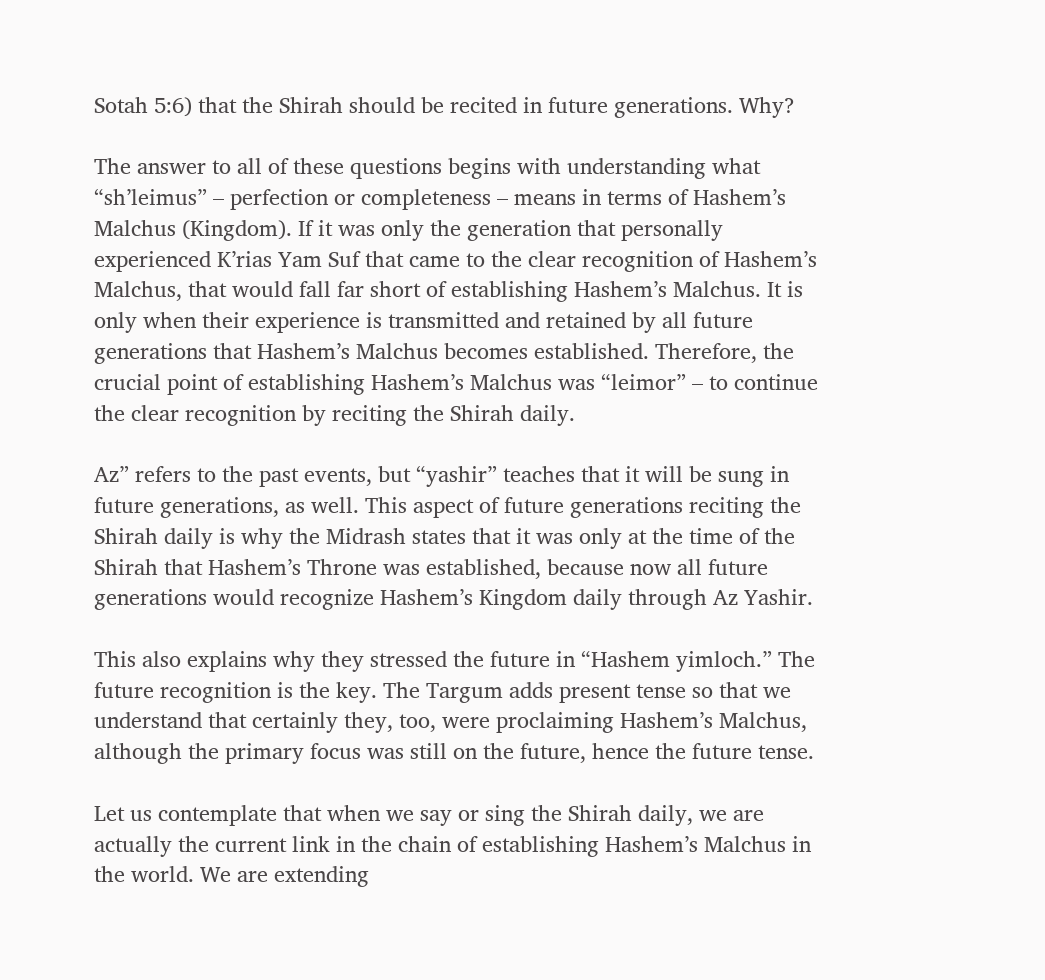Sotah 5:6) that the Shirah should be recited in future generations. Why?

The answer to all of these questions begins with understanding what “sh’leimus” – perfection or completeness – means in terms of Hashem’s Malchus (Kingdom). If it was only the generation that personally experienced K’rias Yam Suf that came to the clear recognition of Hashem’s Malchus, that would fall far short of establishing Hashem’s Malchus. It is only when their experience is transmitted and retained by all future generations that Hashem’s Malchus becomes established. Therefore, the crucial point of establishing Hashem’s Malchus was “leimor” – to continue the clear recognition by reciting the Shirah daily.

Az” refers to the past events, but “yashir” teaches that it will be sung in future generations, as well. This aspect of future generations reciting the Shirah daily is why the Midrash states that it was only at the time of the Shirah that Hashem’s Throne was established, because now all future generations would recognize Hashem’s Kingdom daily through Az Yashir.

This also explains why they stressed the future in “Hashem yimloch.” The future recognition is the key. The Targum adds present tense so that we understand that certainly they, too, were proclaiming Hashem’s Malchus, although the primary focus was still on the future, hence the future tense.

Let us contemplate that when we say or sing the Shirah daily, we are actually the current link in the chain of establishing Hashem’s Malchus in the world. We are extending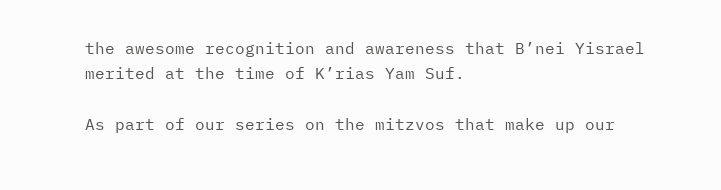the awesome recognition and awareness that B’nei Yisrael merited at the time of K’rias Yam Suf.

As part of our series on the mitzvos that make up our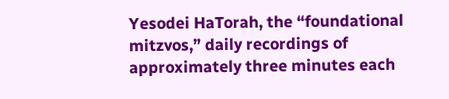Yesodei HaTorah, the “foundational mitzvos,” daily recordings of approximately three minutes each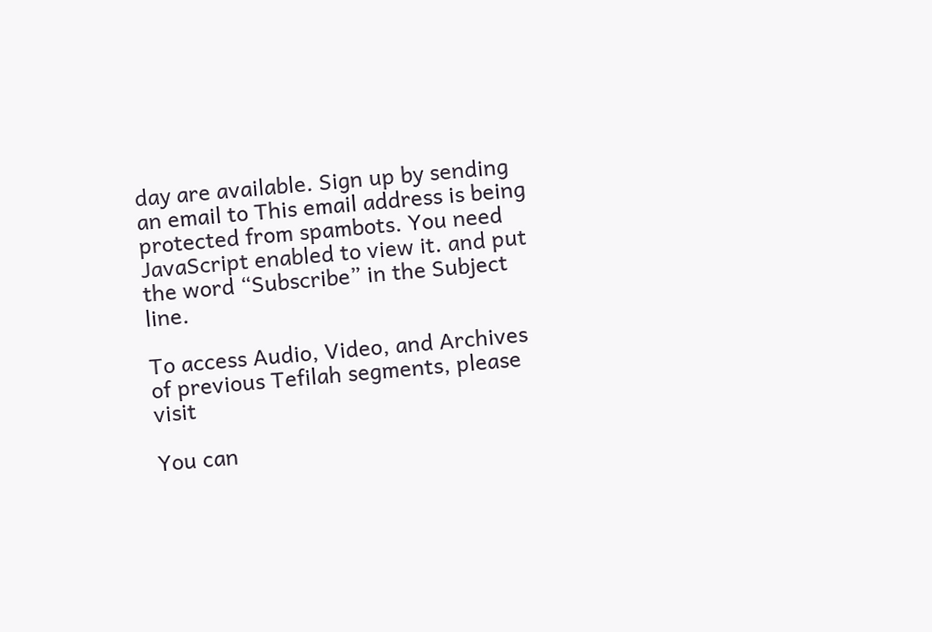day are available. Sign up by sending an email to This email address is being protected from spambots. You need JavaScript enabled to view it. and put the word “Subscribe” in the Subject line.

To access Audio, Video, and Archives of previous Tefilah segments, please visit

You can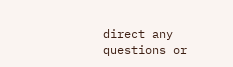direct any questions or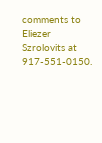comments to Eliezer Szrolovits at 917-551-0150.